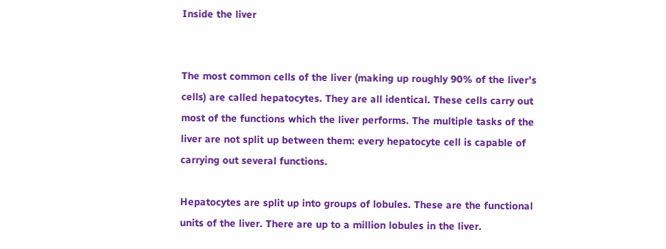Inside the liver


The most common cells of the liver (making up roughly 90% of the liver’s cells) are called hepatocytes. They are all identical. These cells carry out most of the functions which the liver performs. The multiple tasks of the liver are not split up between them: every hepatocyte cell is capable of carrying out several functions.

Hepatocytes are split up into groups of lobules. These are the functional units of the liver. There are up to a million lobules in the liver.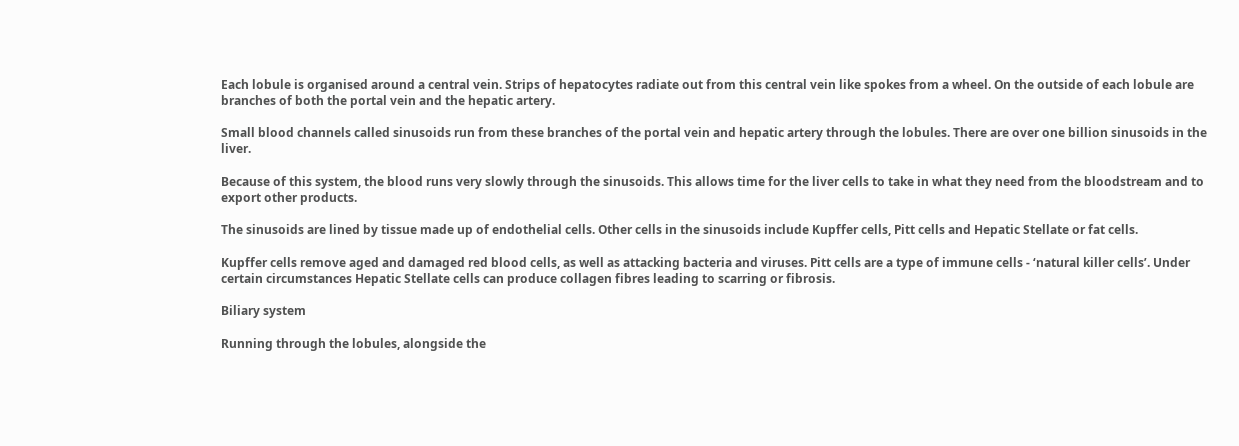Each lobule is organised around a central vein. Strips of hepatocytes radiate out from this central vein like spokes from a wheel. On the outside of each lobule are branches of both the portal vein and the hepatic artery.

Small blood channels called sinusoids run from these branches of the portal vein and hepatic artery through the lobules. There are over one billion sinusoids in the liver.

Because of this system, the blood runs very slowly through the sinusoids. This allows time for the liver cells to take in what they need from the bloodstream and to export other products.

The sinusoids are lined by tissue made up of endothelial cells. Other cells in the sinusoids include Kupffer cells, Pitt cells and Hepatic Stellate or fat cells.

Kupffer cells remove aged and damaged red blood cells, as well as attacking bacteria and viruses. Pitt cells are a type of immune cells - ‘natural killer cells’. Under certain circumstances Hepatic Stellate cells can produce collagen fibres leading to scarring or fibrosis.

Biliary system

Running through the lobules, alongside the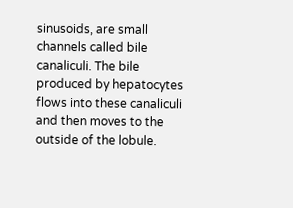sinusoids, are small channels called bile canaliculi. The bile produced by hepatocytes flows into these canaliculi and then moves to the outside of the lobule.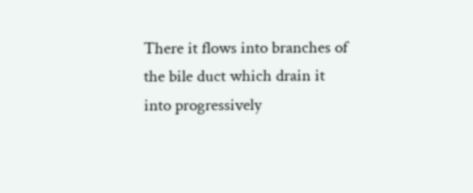There it flows into branches of the bile duct which drain it into progressively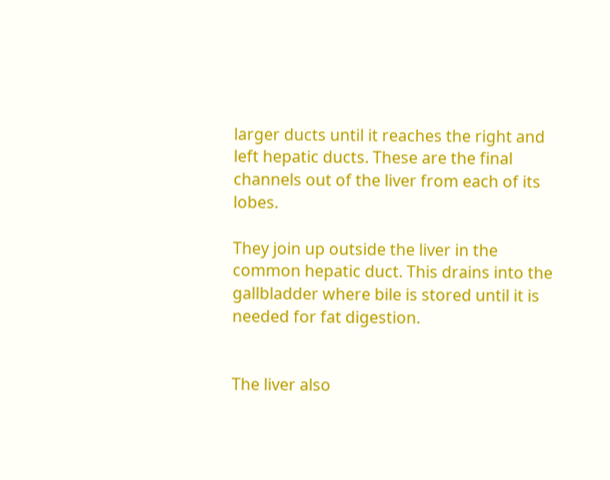larger ducts until it reaches the right and left hepatic ducts. These are the final channels out of the liver from each of its lobes.

They join up outside the liver in the common hepatic duct. This drains into the gallbladder where bile is stored until it is needed for fat digestion.


The liver also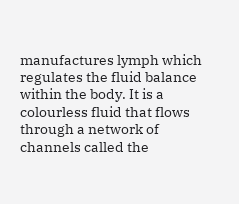manufactures lymph which regulates the fluid balance within the body. It is a colourless fluid that flows through a network of channels called the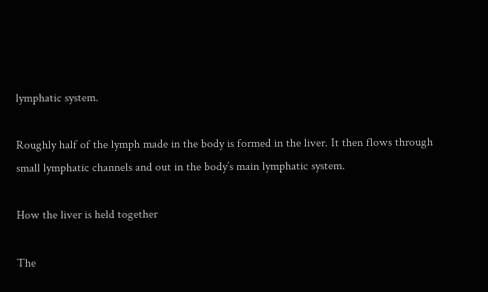lymphatic system.

Roughly half of the lymph made in the body is formed in the liver. It then flows through small lymphatic channels and out in the body’s main lymphatic system.

How the liver is held together

The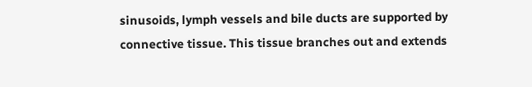sinusoids, lymph vessels and bile ducts are supported by connective tissue. This tissue branches out and extends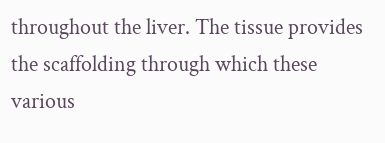throughout the liver. The tissue provides the scaffolding through which these various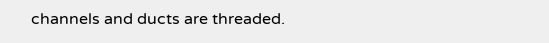channels and ducts are threaded.